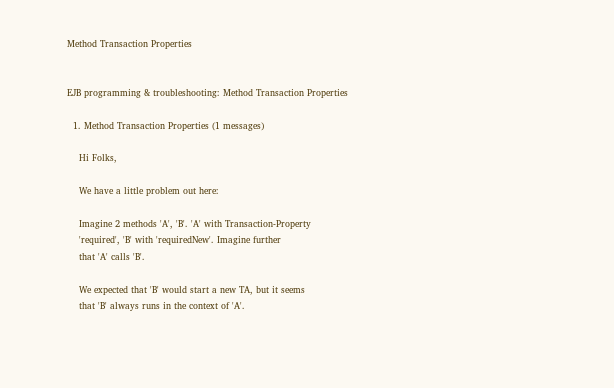Method Transaction Properties


EJB programming & troubleshooting: Method Transaction Properties

  1. Method Transaction Properties (1 messages)

    Hi Folks,

    We have a little problem out here:

    Imagine 2 methods 'A', 'B'. 'A' with Transaction-Property
    'required', 'B' with 'requiredNew'. Imagine further
    that 'A' calls 'B'.

    We expected that 'B' would start a new TA, but it seems
    that 'B' always runs in the context of 'A'.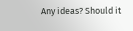Any ideas? Should it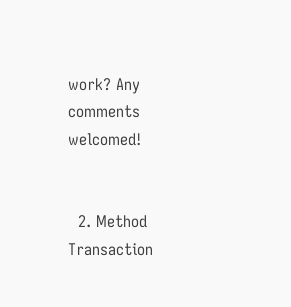work? Any comments welcomed!


  2. Method Transaction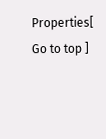Properties[ Go to top ]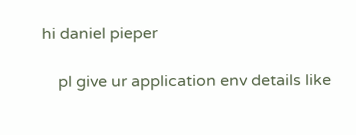hi daniel pieper

    pl give ur application env details like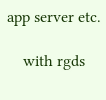app server etc.

    with rgds